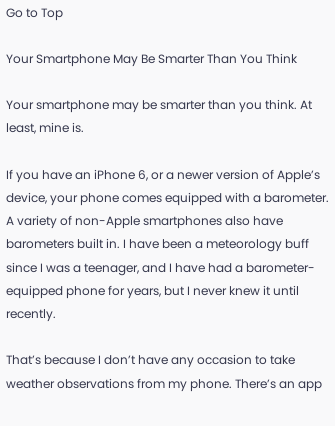Go to Top

Your Smartphone May Be Smarter Than You Think

Your smartphone may be smarter than you think. At least, mine is.

If you have an iPhone 6, or a newer version of Apple’s device, your phone comes equipped with a barometer. A variety of non-Apple smartphones also have barometers built in. I have been a meteorology buff since I was a teenager, and I have had a barometer-equipped phone for years, but I never knew it until recently.

That’s because I don’t have any occasion to take weather observations from my phone. There’s an app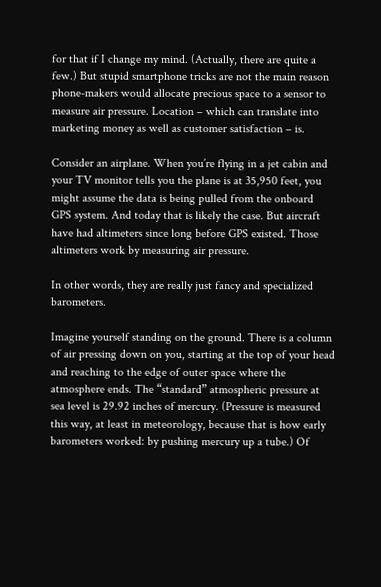for that if I change my mind. (Actually, there are quite a few.) But stupid smartphone tricks are not the main reason phone-makers would allocate precious space to a sensor to measure air pressure. Location – which can translate into marketing money as well as customer satisfaction – is.

Consider an airplane. When you’re flying in a jet cabin and your TV monitor tells you the plane is at 35,950 feet, you might assume the data is being pulled from the onboard GPS system. And today that is likely the case. But aircraft have had altimeters since long before GPS existed. Those altimeters work by measuring air pressure.

In other words, they are really just fancy and specialized barometers.

Imagine yourself standing on the ground. There is a column of air pressing down on you, starting at the top of your head and reaching to the edge of outer space where the atmosphere ends. The “standard” atmospheric pressure at sea level is 29.92 inches of mercury. (Pressure is measured this way, at least in meteorology, because that is how early barometers worked: by pushing mercury up a tube.) Of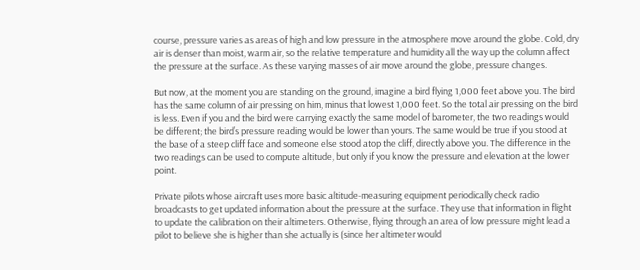course, pressure varies as areas of high and low pressure in the atmosphere move around the globe. Cold, dry air is denser than moist, warm air, so the relative temperature and humidity all the way up the column affect the pressure at the surface. As these varying masses of air move around the globe, pressure changes.

But now, at the moment you are standing on the ground, imagine a bird flying 1,000 feet above you. The bird has the same column of air pressing on him, minus that lowest 1,000 feet. So the total air pressing on the bird is less. Even if you and the bird were carrying exactly the same model of barometer, the two readings would be different; the bird’s pressure reading would be lower than yours. The same would be true if you stood at the base of a steep cliff face and someone else stood atop the cliff, directly above you. The difference in the two readings can be used to compute altitude, but only if you know the pressure and elevation at the lower point.

Private pilots whose aircraft uses more basic altitude-measuring equipment periodically check radio broadcasts to get updated information about the pressure at the surface. They use that information in flight to update the calibration on their altimeters. Otherwise, flying through an area of low pressure might lead a pilot to believe she is higher than she actually is (since her altimeter would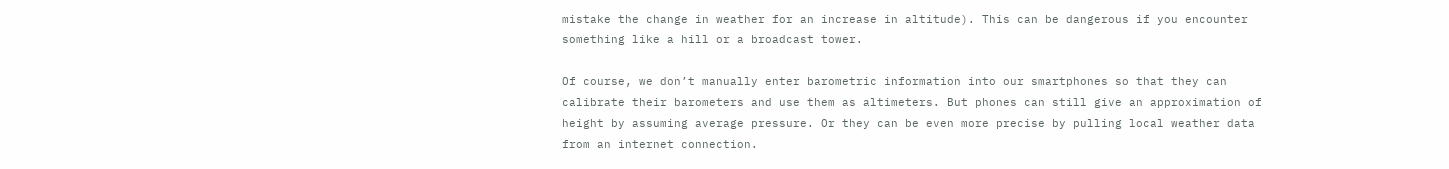mistake the change in weather for an increase in altitude). This can be dangerous if you encounter something like a hill or a broadcast tower.

Of course, we don’t manually enter barometric information into our smartphones so that they can calibrate their barometers and use them as altimeters. But phones can still give an approximation of height by assuming average pressure. Or they can be even more precise by pulling local weather data from an internet connection.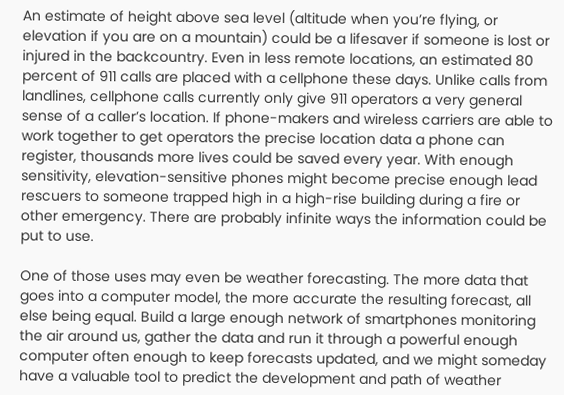An estimate of height above sea level (altitude when you’re flying, or elevation if you are on a mountain) could be a lifesaver if someone is lost or injured in the backcountry. Even in less remote locations, an estimated 80 percent of 911 calls are placed with a cellphone these days. Unlike calls from landlines, cellphone calls currently only give 911 operators a very general sense of a caller’s location. If phone-makers and wireless carriers are able to work together to get operators the precise location data a phone can register, thousands more lives could be saved every year. With enough sensitivity, elevation-sensitive phones might become precise enough lead rescuers to someone trapped high in a high-rise building during a fire or other emergency. There are probably infinite ways the information could be put to use.

One of those uses may even be weather forecasting. The more data that goes into a computer model, the more accurate the resulting forecast, all else being equal. Build a large enough network of smartphones monitoring the air around us, gather the data and run it through a powerful enough computer often enough to keep forecasts updated, and we might someday have a valuable tool to predict the development and path of weather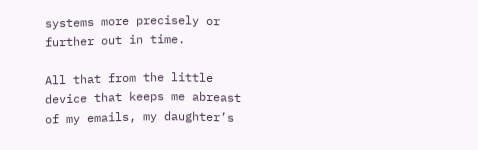systems more precisely or further out in time.

All that from the little device that keeps me abreast of my emails, my daughter’s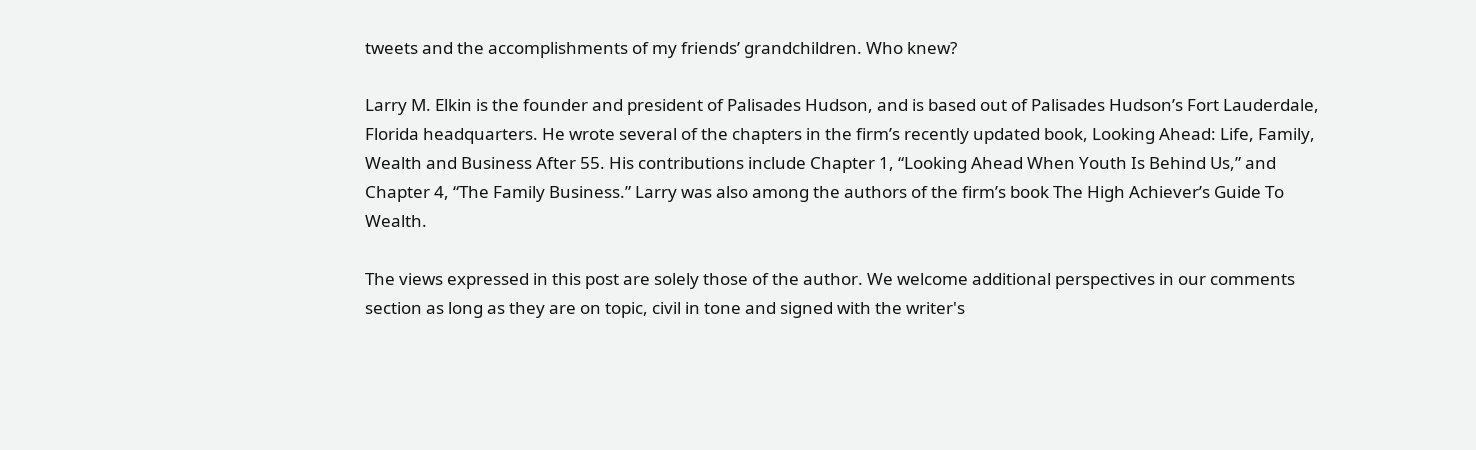tweets and the accomplishments of my friends’ grandchildren. Who knew?

Larry M. Elkin is the founder and president of Palisades Hudson, and is based out of Palisades Hudson’s Fort Lauderdale, Florida headquarters. He wrote several of the chapters in the firm’s recently updated book, Looking Ahead: Life, Family, Wealth and Business After 55. His contributions include Chapter 1, “Looking Ahead When Youth Is Behind Us,” and Chapter 4, “The Family Business.” Larry was also among the authors of the firm’s book The High Achiever’s Guide To Wealth.

The views expressed in this post are solely those of the author. We welcome additional perspectives in our comments section as long as they are on topic, civil in tone and signed with the writer's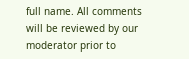full name. All comments will be reviewed by our moderator prior to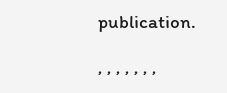publication.

, , , , , , ,